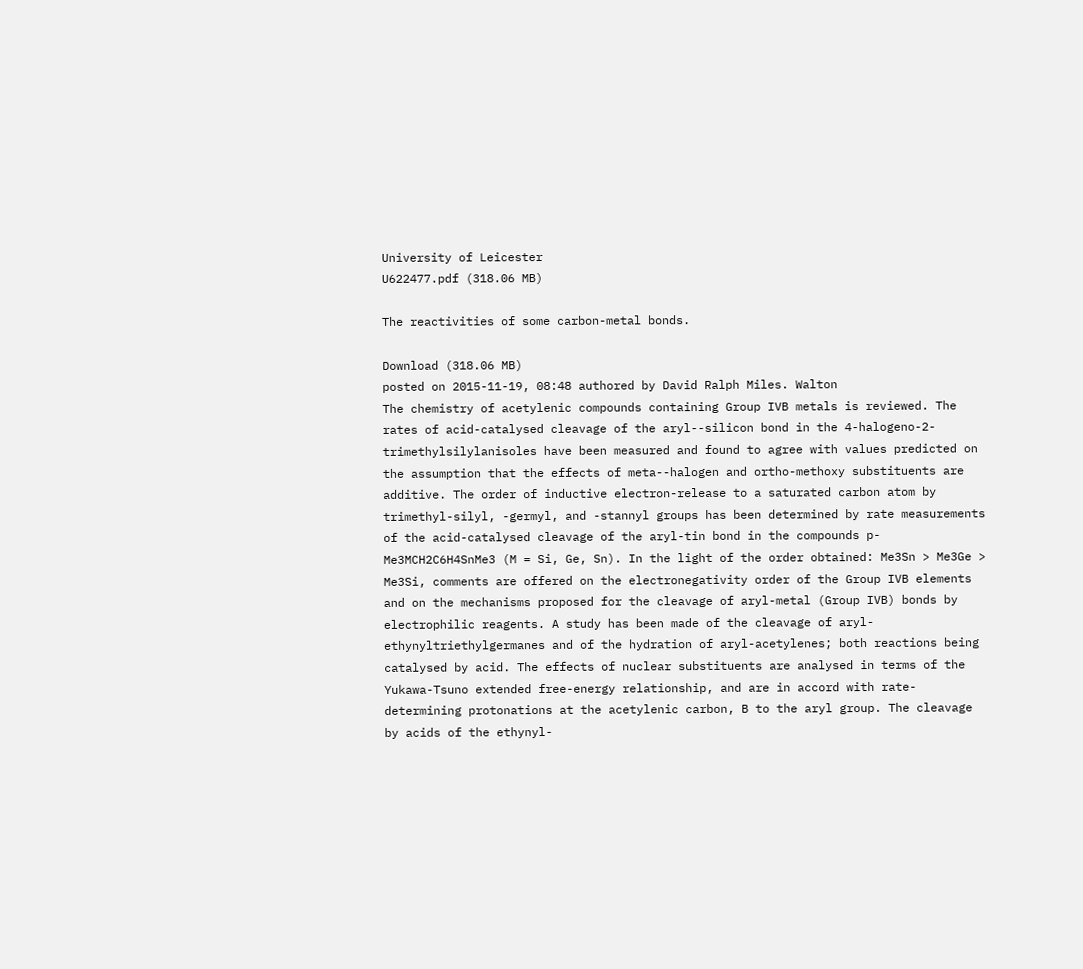University of Leicester
U622477.pdf (318.06 MB)

The reactivities of some carbon-metal bonds.

Download (318.06 MB)
posted on 2015-11-19, 08:48 authored by David Ralph Miles. Walton
The chemistry of acetylenic compounds containing Group IVB metals is reviewed. The rates of acid-catalysed cleavage of the aryl--silicon bond in the 4-halogeno-2-trimethylsilylanisoles have been measured and found to agree with values predicted on the assumption that the effects of meta--halogen and ortho-methoxy substituents are additive. The order of inductive electron-release to a saturated carbon atom by trimethyl-silyl, -germyl, and -stannyl groups has been determined by rate measurements of the acid-catalysed cleavage of the aryl-tin bond in the compounds p-Me3MCH2C6H4SnMe3 (M = Si, Ge, Sn). In the light of the order obtained: Me3Sn > Me3Ge > Me3Si, comments are offered on the electronegativity order of the Group IVB elements and on the mechanisms proposed for the cleavage of aryl-metal (Group IVB) bonds by electrophilic reagents. A study has been made of the cleavage of aryl-ethynyltriethylgermanes and of the hydration of aryl-acetylenes; both reactions being catalysed by acid. The effects of nuclear substituents are analysed in terms of the Yukawa-Tsuno extended free-energy relationship, and are in accord with rate-determining protonations at the acetylenic carbon, B to the aryl group. The cleavage by acids of the ethynyl-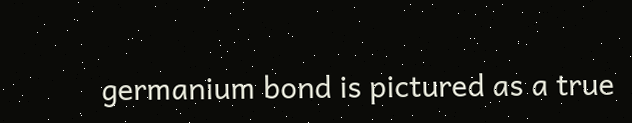germanium bond is pictured as a true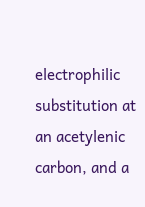electrophilic substitution at an acetylenic carbon, and a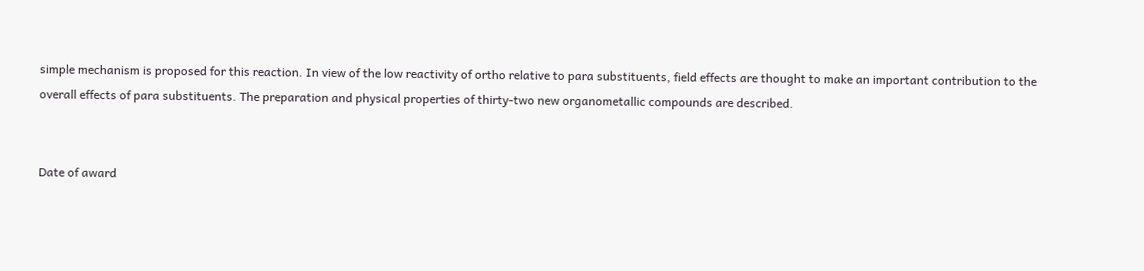simple mechanism is proposed for this reaction. In view of the low reactivity of ortho relative to para substituents, field effects are thought to make an important contribution to the overall effects of para substituents. The preparation and physical properties of thirty-two new organometallic compounds are described.


Date of award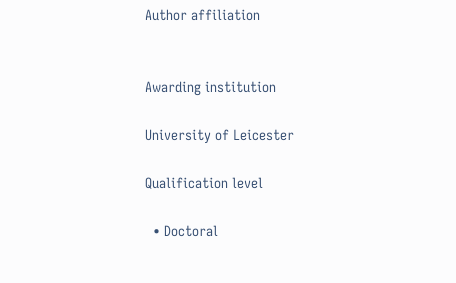Author affiliation


Awarding institution

University of Leicester

Qualification level

  • Doctoral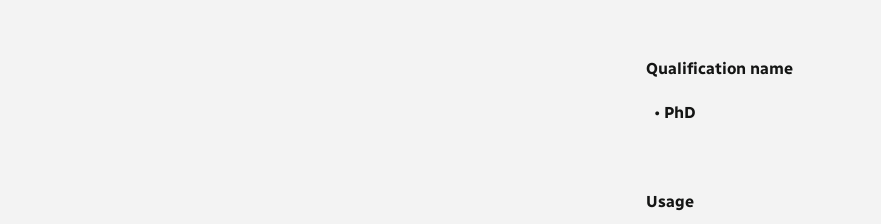Qualification name

  • PhD



Usage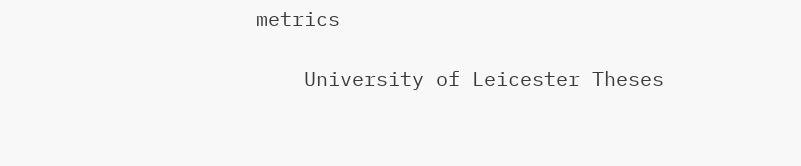metrics

    University of Leicester Theses